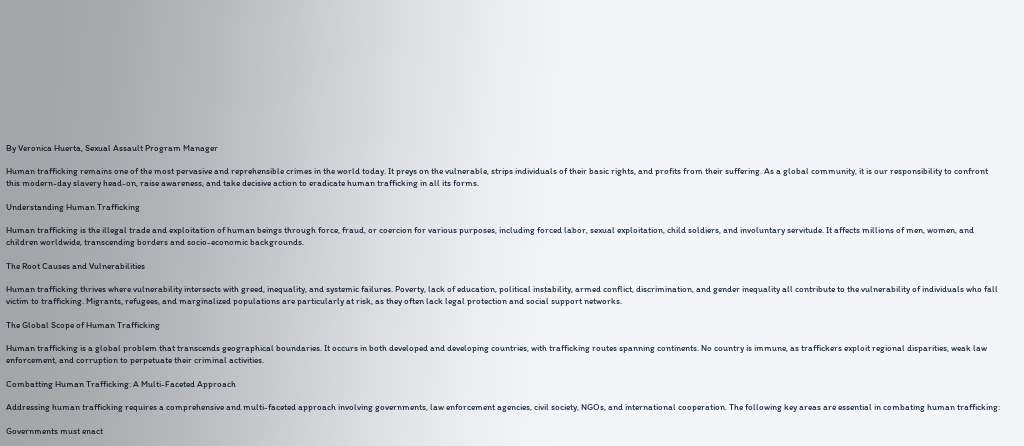By Veronica Huerta, Sexual Assault Program Manager

Human trafficking remains one of the most pervasive and reprehensible crimes in the world today. It preys on the vulnerable, strips individuals of their basic rights, and profits from their suffering. As a global community, it is our responsibility to confront this modern-day slavery head-on, raise awareness, and take decisive action to eradicate human trafficking in all its forms.

Understanding Human Trafficking

Human trafficking is the illegal trade and exploitation of human beings through force, fraud, or coercion for various purposes, including forced labor, sexual exploitation, child soldiers, and involuntary servitude. It affects millions of men, women, and children worldwide, transcending borders and socio-economic backgrounds.

The Root Causes and Vulnerabilities

Human trafficking thrives where vulnerability intersects with greed, inequality, and systemic failures. Poverty, lack of education, political instability, armed conflict, discrimination, and gender inequality all contribute to the vulnerability of individuals who fall victim to trafficking. Migrants, refugees, and marginalized populations are particularly at risk, as they often lack legal protection and social support networks.

The Global Scope of Human Trafficking

Human trafficking is a global problem that transcends geographical boundaries. It occurs in both developed and developing countries, with trafficking routes spanning continents. No country is immune, as traffickers exploit regional disparities, weak law enforcement, and corruption to perpetuate their criminal activities.

Combatting Human Trafficking: A Multi-Faceted Approach

Addressing human trafficking requires a comprehensive and multi-faceted approach involving governments, law enforcement agencies, civil society, NGOs, and international cooperation. The following key areas are essential in combating human trafficking:

Governments must enact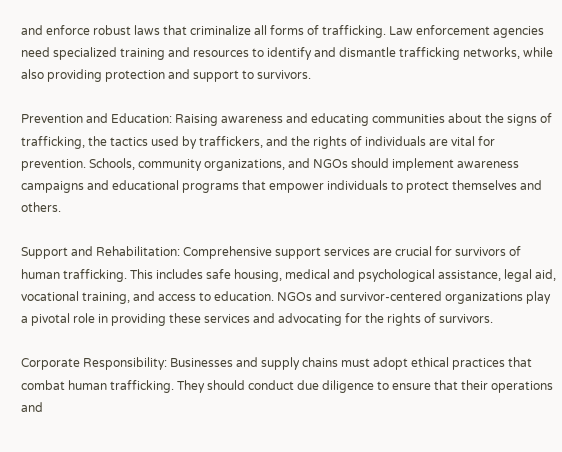and enforce robust laws that criminalize all forms of trafficking. Law enforcement agencies need specialized training and resources to identify and dismantle trafficking networks, while also providing protection and support to survivors.

Prevention and Education: Raising awareness and educating communities about the signs of trafficking, the tactics used by traffickers, and the rights of individuals are vital for prevention. Schools, community organizations, and NGOs should implement awareness campaigns and educational programs that empower individuals to protect themselves and others.

Support and Rehabilitation: Comprehensive support services are crucial for survivors of human trafficking. This includes safe housing, medical and psychological assistance, legal aid, vocational training, and access to education. NGOs and survivor-centered organizations play a pivotal role in providing these services and advocating for the rights of survivors.

Corporate Responsibility: Businesses and supply chains must adopt ethical practices that combat human trafficking. They should conduct due diligence to ensure that their operations and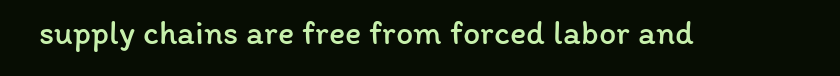supply chains are free from forced labor and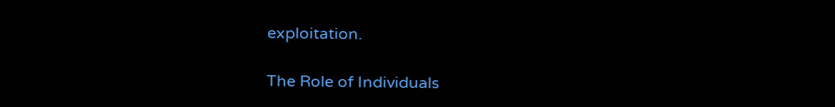exploitation.

The Role of Individuals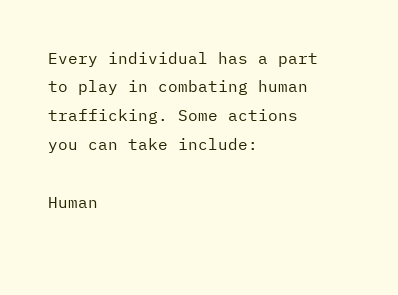Every individual has a part to play in combating human trafficking. Some actions you can take include:

Human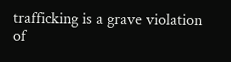trafficking is a grave violation of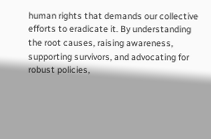human rights that demands our collective efforts to eradicate it. By understanding the root causes, raising awareness, supporting survivors, and advocating for robust policies,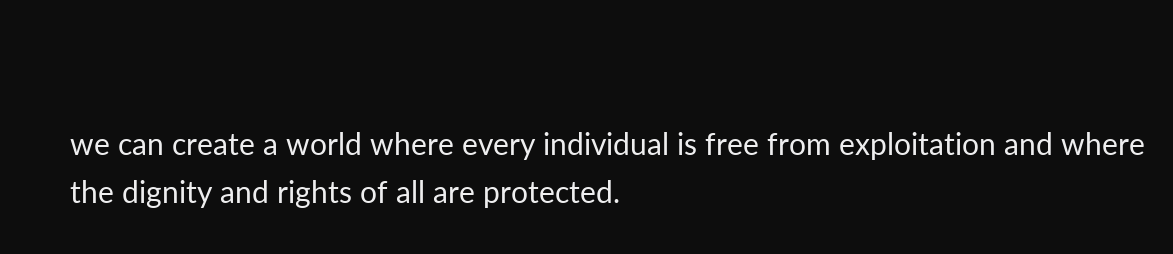we can create a world where every individual is free from exploitation and where the dignity and rights of all are protected.